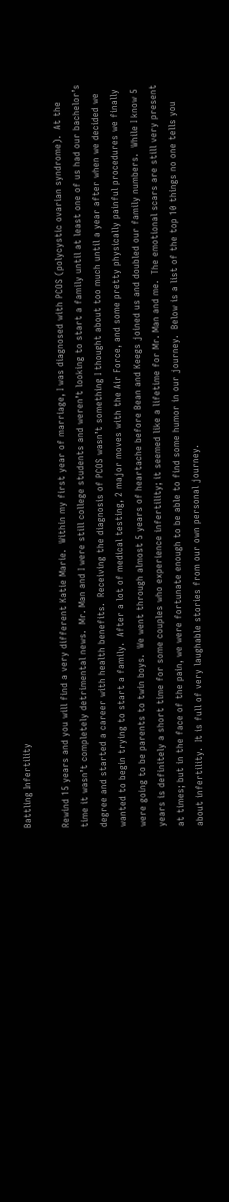Battling Infertility

Rewind 15 years and you will find a very different Katie Marie.  Within my first year of marriage, I was diagnosed with PCOS (polycystic ovarian syndrome).  At the time it wasn’t completely detrimental news.  Mr. Man and I were still college students and weren’t looking to start a family until at least one of us had our bachelor’s degree and started a career with health benefits.  Receiving the diagnosis of PCOS wasn’t something I thought about too much until a year after when we decided we wanted to begin trying to start a family.  After a lot of medical testing, 2 major moves with the Air Force, and some pretty physically painful procedures we finally were going to be parents to twin boys.  We went through almost 5 years of heartache before Bean and Keegs joined us and doubled our family numbers.  While I know 5 years is definitely a short time for some couples who experience infertility; it seemed like a lifetime for Mr. Man and me.  The emotional scars are still very present at times; but in the face of the pain, we were fortunate enough to be able to find some humor in our journey.  Below is a list of the top 10 things no one tells you about infertility.  It is full of very laughable stories from our own personal journey.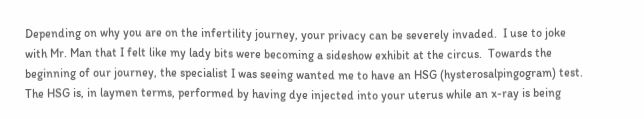Depending on why you are on the infertility journey, your privacy can be severely invaded.  I use to joke with Mr. Man that I felt like my lady bits were becoming a sideshow exhibit at the circus.  Towards the beginning of our journey, the specialist I was seeing wanted me to have an HSG (hysterosalpingogram) test.  The HSG is, in laymen terms, performed by having dye injected into your uterus while an x-ray is being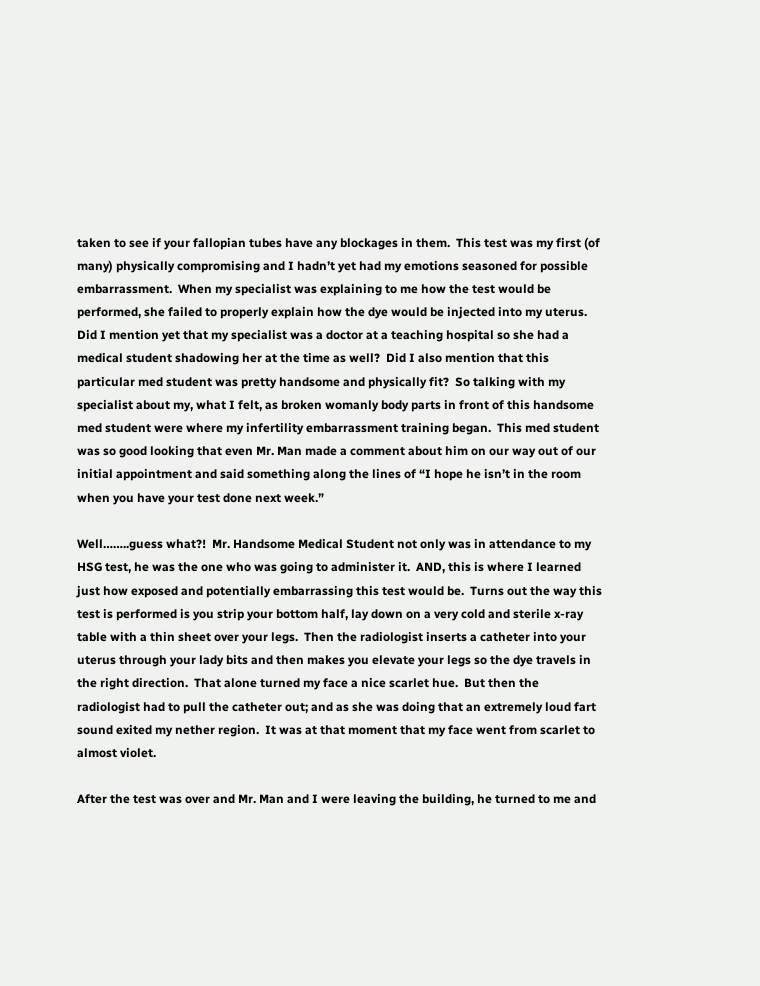taken to see if your fallopian tubes have any blockages in them.  This test was my first (of many) physically compromising and I hadn’t yet had my emotions seasoned for possible embarrassment.  When my specialist was explaining to me how the test would be performed, she failed to properly explain how the dye would be injected into my uterus.  Did I mention yet that my specialist was a doctor at a teaching hospital so she had a medical student shadowing her at the time as well?  Did I also mention that this particular med student was pretty handsome and physically fit?  So talking with my specialist about my, what I felt, as broken womanly body parts in front of this handsome med student were where my infertility embarrassment training began.  This med student was so good looking that even Mr. Man made a comment about him on our way out of our initial appointment and said something along the lines of “I hope he isn’t in the room when you have your test done next week.”

Well……..guess what?!  Mr. Handsome Medical Student not only was in attendance to my HSG test, he was the one who was going to administer it.  AND, this is where I learned just how exposed and potentially embarrassing this test would be.  Turns out the way this test is performed is you strip your bottom half, lay down on a very cold and sterile x-ray table with a thin sheet over your legs.  Then the radiologist inserts a catheter into your uterus through your lady bits and then makes you elevate your legs so the dye travels in the right direction.  That alone turned my face a nice scarlet hue.  But then the radiologist had to pull the catheter out; and as she was doing that an extremely loud fart sound exited my nether region.  It was at that moment that my face went from scarlet to almost violet.

After the test was over and Mr. Man and I were leaving the building, he turned to me and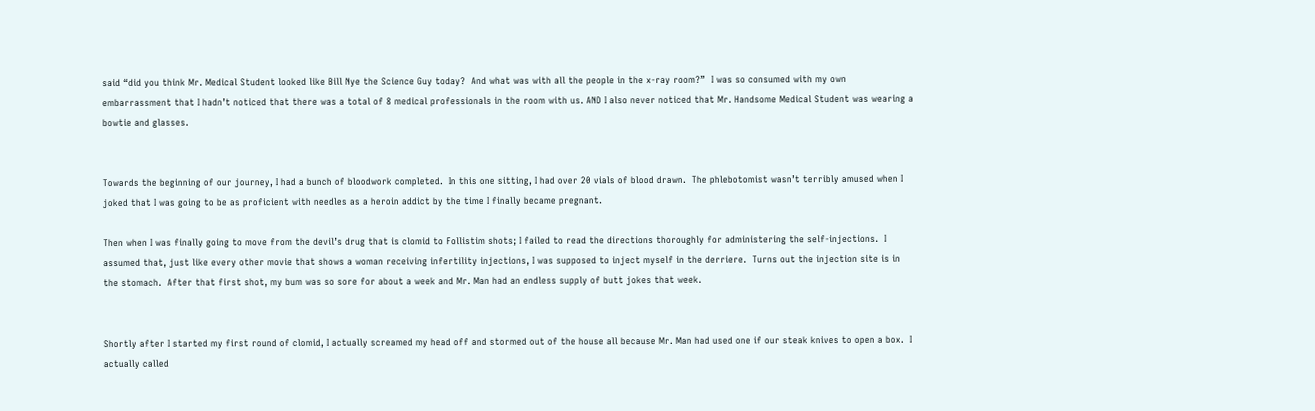said “did you think Mr. Medical Student looked like Bill Nye the Science Guy today?  And what was with all the people in the x-ray room?”  I was so consumed with my own embarrassment that I hadn’t noticed that there was a total of 8 medical professionals in the room with us. AND I also never noticed that Mr. Handsome Medical Student was wearing a bowtie and glasses.


Towards the beginning of our journey, I had a bunch of bloodwork completed.  In this one sitting, I had over 20 vials of blood drawn.  The phlebotomist wasn’t terribly amused when I joked that I was going to be as proficient with needles as a heroin addict by the time I finally became pregnant.

Then when I was finally going to move from the devil’s drug that is clomid to Follistim shots; I failed to read the directions thoroughly for administering the self-injections.  I assumed that, just like every other movie that shows a woman receiving infertility injections, I was supposed to inject myself in the derriere.  Turns out the injection site is in the stomach.  After that first shot, my bum was so sore for about a week and Mr. Man had an endless supply of butt jokes that week.


Shortly after I started my first round of clomid, I actually screamed my head off and stormed out of the house all because Mr. Man had used one if our steak knives to open a box.  I actually called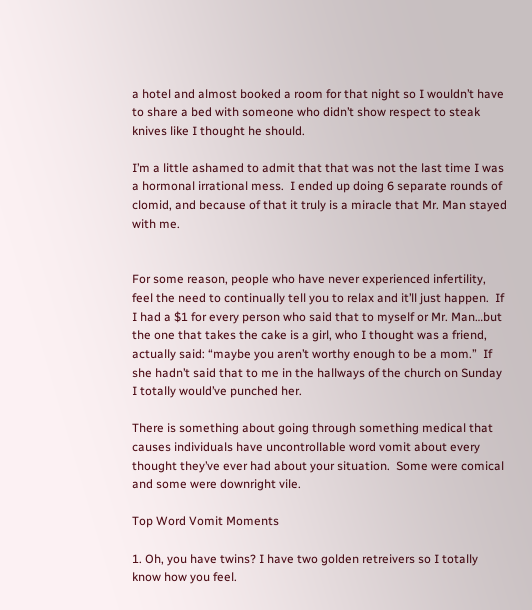a hotel and almost booked a room for that night so I wouldn’t have to share a bed with someone who didn’t show respect to steak knives like I thought he should.

I’m a little ashamed to admit that that was not the last time I was a hormonal irrational mess.  I ended up doing 6 separate rounds of clomid, and because of that it truly is a miracle that Mr. Man stayed with me.


For some reason, people who have never experienced infertility, feel the need to continually tell you to relax and it’ll just happen.  If I had a $1 for every person who said that to myself or Mr. Man…but the one that takes the cake is a girl, who I thought was a friend, actually said: “maybe you aren’t worthy enough to be a mom.”  If she hadn’t said that to me in the hallways of the church on Sunday I totally would’ve punched her.

There is something about going through something medical that causes individuals have uncontrollable word vomit about every thought they’ve ever had about your situation.  Some were comical and some were downright vile.

Top Word Vomit Moments

1. Oh, you have twins? I have two golden retreivers so I totally know how you feel.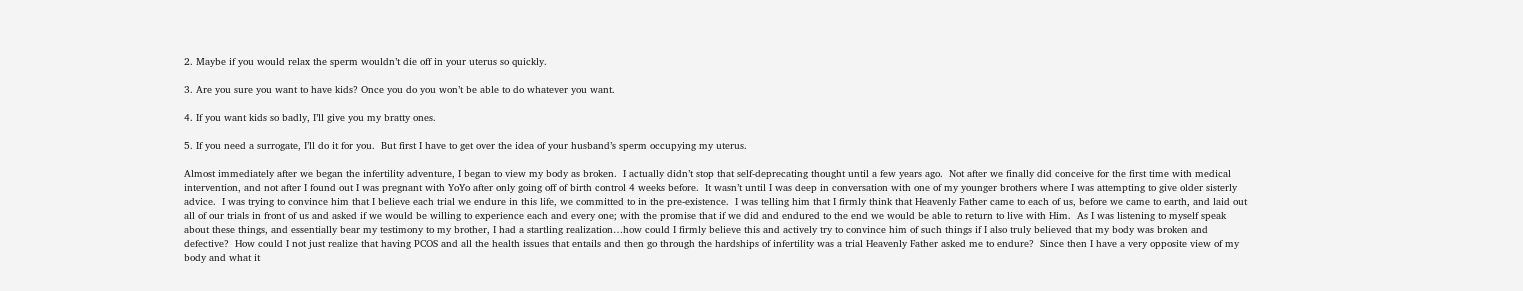2. Maybe if you would relax the sperm wouldn’t die off in your uterus so quickly.

3. Are you sure you want to have kids? Once you do you won’t be able to do whatever you want.

4. If you want kids so badly, I’ll give you my bratty ones.

5. If you need a surrogate, I’ll do it for you.  But first I have to get over the idea of your husband’s sperm occupying my uterus.

Almost immediately after we began the infertility adventure, I began to view my body as broken.  I actually didn’t stop that self-deprecating thought until a few years ago.  Not after we finally did conceive for the first time with medical intervention, and not after I found out I was pregnant with YoYo after only going off of birth control 4 weeks before.  It wasn’t until I was deep in conversation with one of my younger brothers where I was attempting to give older sisterly advice.  I was trying to convince him that I believe each trial we endure in this life, we committed to in the pre-existence.  I was telling him that I firmly think that Heavenly Father came to each of us, before we came to earth, and laid out all of our trials in front of us and asked if we would be willing to experience each and every one; with the promise that if we did and endured to the end we would be able to return to live with Him.  As I was listening to myself speak about these things, and essentially bear my testimony to my brother, I had a startling realization…how could I firmly believe this and actively try to convince him of such things if I also truly believed that my body was broken and defective?  How could I not just realize that having PCOS and all the health issues that entails and then go through the hardships of infertility was a trial Heavenly Father asked me to endure?  Since then I have a very opposite view of my body and what it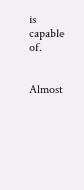is capable of.


Almost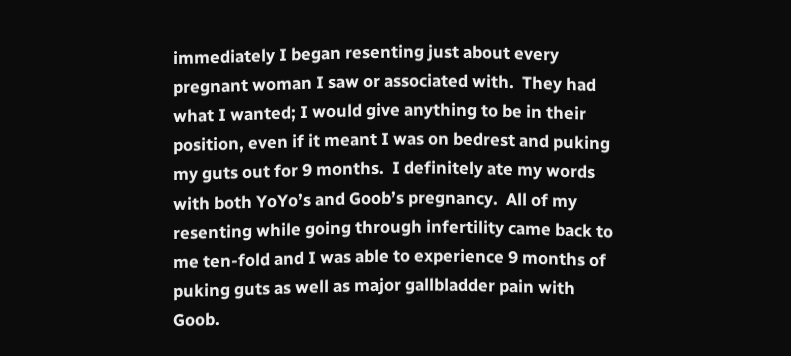immediately I began resenting just about every pregnant woman I saw or associated with.  They had what I wanted; I would give anything to be in their position, even if it meant I was on bedrest and puking my guts out for 9 months.  I definitely ate my words with both YoYo’s and Goob’s pregnancy.  All of my resenting while going through infertility came back to me ten-fold and I was able to experience 9 months of puking guts as well as major gallbladder pain with Goob.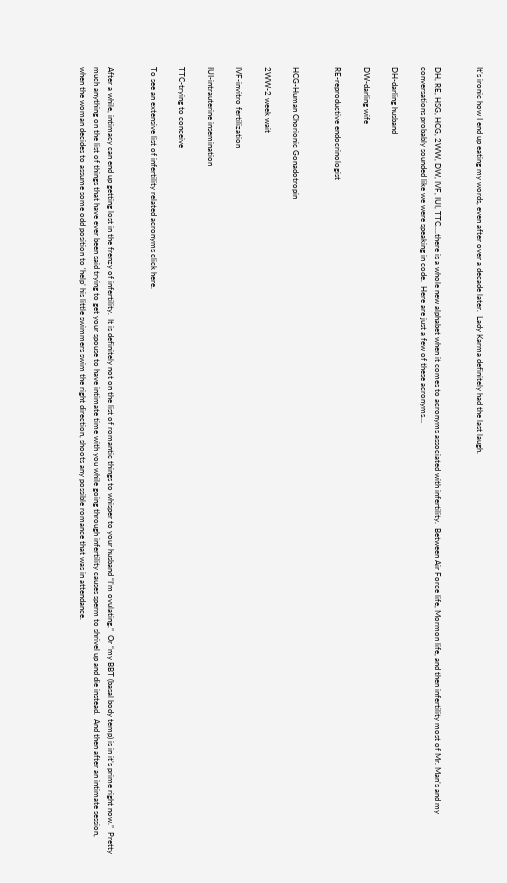It’s ironic how I end up eating my words, even after over a decade later.  Lady Karma definitely had the last laugh.


DH, RE, HSG, HCG, 2WW, DW, IVF, IUI, TTC….there is a whole new alphabet when it comes to acronyms associated with infertility.  Between Air Force life, Mormon life, and then infertility most of Mr. Man’s and my conversations probably sounded like we were speaking in code.  Here are just a few of these acronyms…

DH-darling husband

DW-darling wife

RE-reproductive endocrinologist


HCG-Human Chorionic Gonadotropin

2WW-2 week wait

IVF-invitro fertilization

IUI-intrauterine insemination

TTC-trying to conceive

To see an extensive list of infertility related acronyms click here.


After a while, intimacy can end up getting lost in the frenzy of infertility.  It is definitely not on the list of romantic things to whisper to your husband “I’m ovulating.”  Or “my BBT (basal body temp) is in it’s prime right now.”  Pretty much anything on the list of things that have ever been said trying to get your spouse to have intimate time with you while going through infertility causes sperm to shrivel up and die instead.  And then after an intimate session, when the woman decides to assume some odd position to ‘help’ his little swimmers swim the right direction, shoots any possible romance that was in attendance.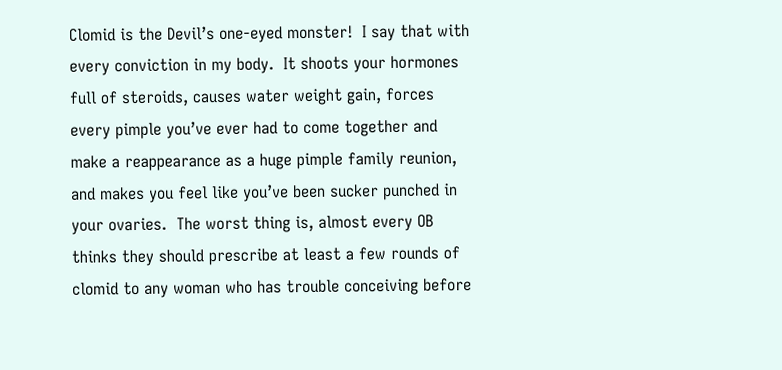Clomid is the Devil’s one-eyed monster!  I say that with every conviction in my body.  It shoots your hormones full of steroids, causes water weight gain, forces every pimple you’ve ever had to come together and make a reappearance as a huge pimple family reunion, and makes you feel like you’ve been sucker punched in your ovaries.  The worst thing is, almost every OB thinks they should prescribe at least a few rounds of clomid to any woman who has trouble conceiving before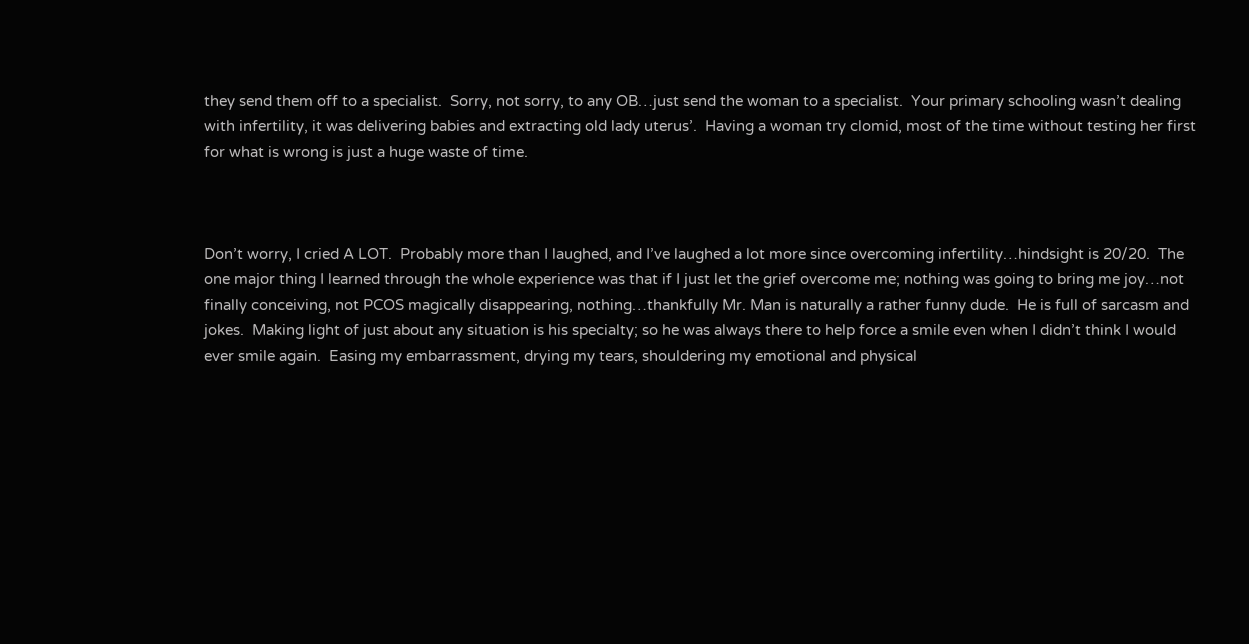they send them off to a specialist.  Sorry, not sorry, to any OB…just send the woman to a specialist.  Your primary schooling wasn’t dealing with infertility, it was delivering babies and extracting old lady uterus’.  Having a woman try clomid, most of the time without testing her first for what is wrong is just a huge waste of time.



Don’t worry, I cried A LOT.  Probably more than I laughed, and I’ve laughed a lot more since overcoming infertility…hindsight is 20/20.  The one major thing I learned through the whole experience was that if I just let the grief overcome me; nothing was going to bring me joy…not finally conceiving, not PCOS magically disappearing, nothing…thankfully Mr. Man is naturally a rather funny dude.  He is full of sarcasm and jokes.  Making light of just about any situation is his specialty; so he was always there to help force a smile even when I didn’t think I would ever smile again.  Easing my embarrassment, drying my tears, shouldering my emotional and physical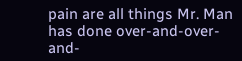pain are all things Mr. Man has done over-and-over-and-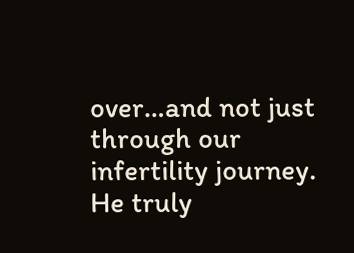over…and not just through our infertility journey.  He truly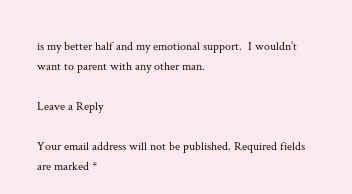is my better half and my emotional support.  I wouldn’t want to parent with any other man.

Leave a Reply

Your email address will not be published. Required fields are marked *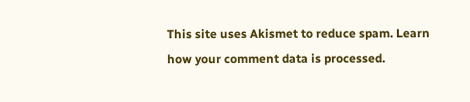This site uses Akismet to reduce spam. Learn how your comment data is processed.